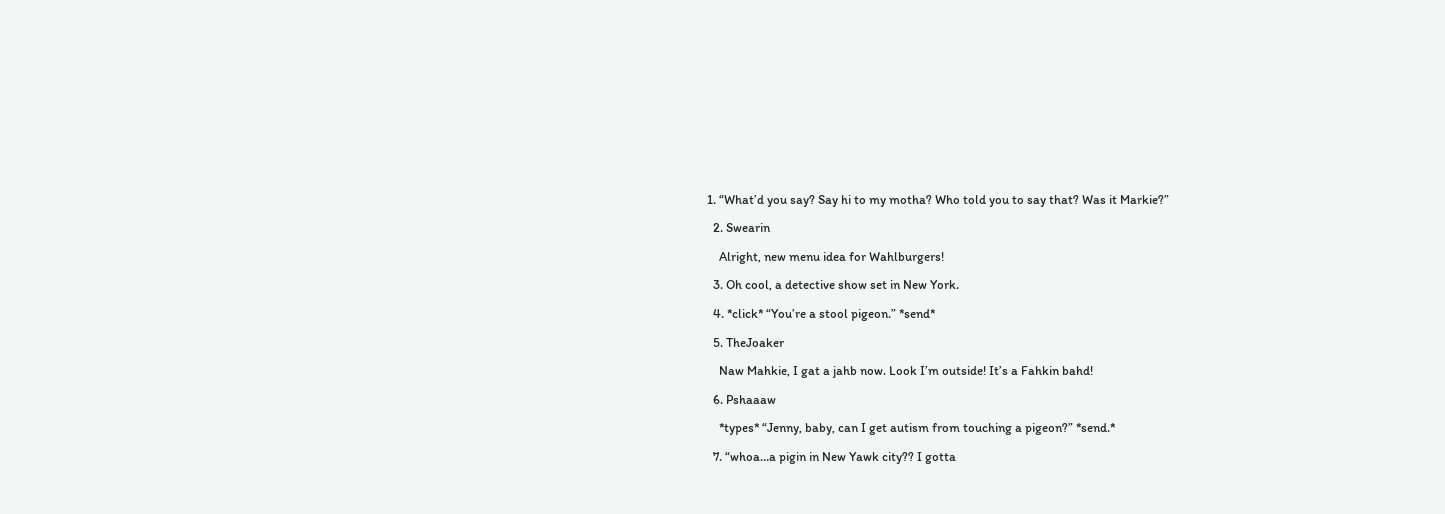1. “What’d you say? Say hi to my motha? Who told you to say that? Was it Markie?”

  2. Swearin

    Alright, new menu idea for Wahlburgers!

  3. Oh cool, a detective show set in New York.

  4. *click* “You’re a stool pigeon.” *send*

  5. TheJoaker

    Naw Mahkie, I gat a jahb now. Look I’m outside! It’s a Fahkin bahd!

  6. Pshaaaw

    *types* “Jenny, baby, can I get autism from touching a pigeon?” *send.*

  7. “whoa…a pigin in New Yawk city?? I gotta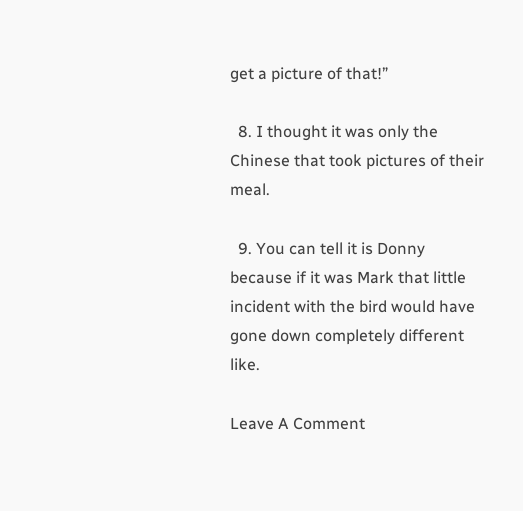get a picture of that!”

  8. I thought it was only the Chinese that took pictures of their meal.

  9. You can tell it is Donny because if it was Mark that little incident with the bird would have gone down completely different like.

Leave A Comment